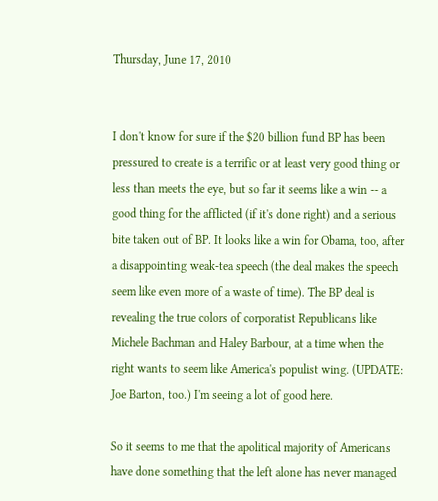Thursday, June 17, 2010


I don't know for sure if the $20 billion fund BP has been pressured to create is a terrific or at least very good thing or less than meets the eye, but so far it seems like a win -- a good thing for the afflicted (if it's done right) and a serious bite taken out of BP. It looks like a win for Obama, too, after a disappointing weak-tea speech (the deal makes the speech seem like even more of a waste of time). The BP deal is revealing the true colors of corporatist Republicans like Michele Bachman and Haley Barbour, at a time when the right wants to seem like America's populist wing. (UPDATE: Joe Barton, too.) I'm seeing a lot of good here.

So it seems to me that the apolitical majority of Americans have done something that the left alone has never managed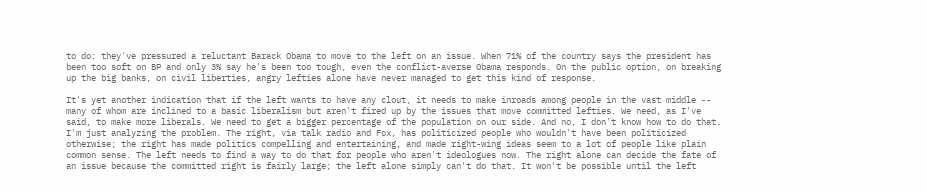to do: they've pressured a reluctant Barack Obama to move to the left on an issue. When 71% of the country says the president has been too soft on BP and only 3% say he's been too tough, even the conflict-averse Obama responds. On the public option, on breaking up the big banks, on civil liberties, angry lefties alone have never managed to get this kind of response.

It's yet another indication that if the left wants to have any clout, it needs to make inroads among people in the vast middle -- many of whom are inclined to a basic liberalism but aren't fired up by the issues that move committed lefties. We need, as I've said, to make more liberals. We need to get a bigger percentage of the population on our side. And no, I don't know how to do that. I'm just analyzing the problem. The right, via talk radio and Fox, has politicized people who wouldn't have been politicized otherwise; the right has made politics compelling and entertaining, and made right-wing ideas seem to a lot of people like plain common sense. The left needs to find a way to do that for people who aren't ideologues now. The right alone can decide the fate of an issue because the committed right is fairly large; the left alone simply can't do that. It won't be possible until the left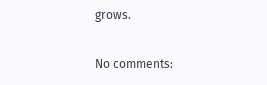grows.

No comments: